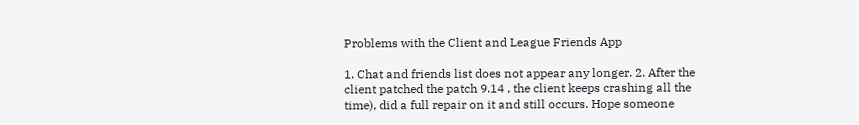Problems with the Client and League Friends App

1. Chat and friends list does not appear any longer. 2. After the client patched the patch 9.14 , the client keeps crashing all the time), did a full repair on it and still occurs. Hope someone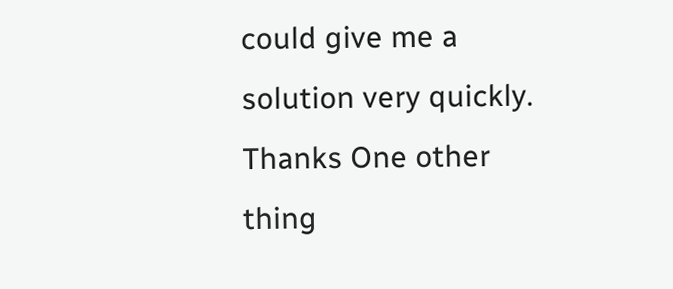could give me a solution very quickly. Thanks One other thing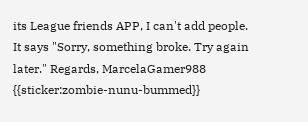its League friends APP, I can't add people. It says "Sorry, something broke. Try again later." Regards, MarcelaGamer988 {{sticker:zombie-nunu-bummed}}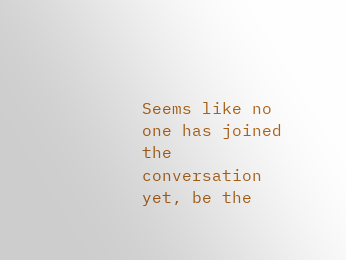Seems like no one has joined the conversation yet, be the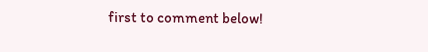first to comment below!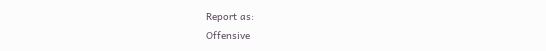Report as:
Offensive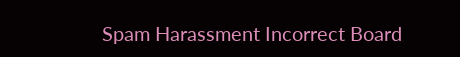Spam Harassment Incorrect Board